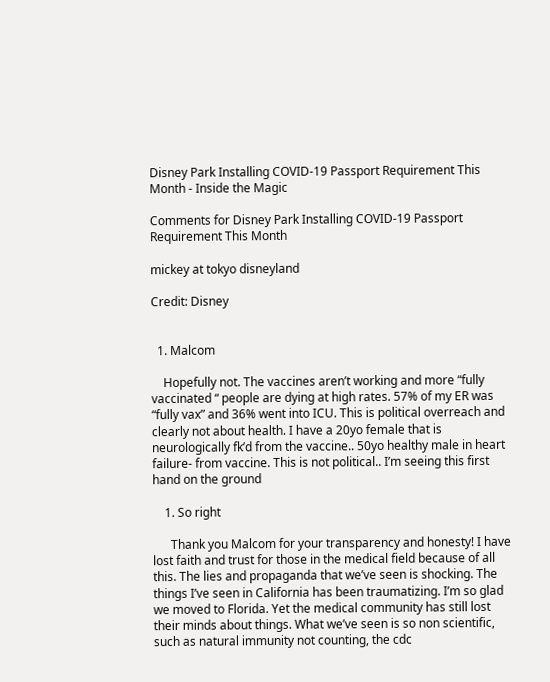Disney Park Installing COVID-19 Passport Requirement This Month - Inside the Magic

Comments for Disney Park Installing COVID-19 Passport Requirement This Month

mickey at tokyo disneyland

Credit: Disney


  1. Malcom

    Hopefully not. The vaccines aren’t working and more “fully vaccinated “ people are dying at high rates. 57% of my ER was “fully vax” and 36% went into ICU. This is political overreach and clearly not about health. I have a 20yo female that is neurologically fk’d from the vaccine.. 50yo healthy male in heart failure- from vaccine. This is not political.. I’m seeing this first hand on the ground

    1. So right

      Thank you Malcom for your transparency and honesty! I have lost faith and trust for those in the medical field because of all this. The lies and propaganda that we’ve seen is shocking. The things I’ve seen in California has been traumatizing. I’m so glad we moved to Florida. Yet the medical community has still lost their minds about things. What we’ve seen is so non scientific, such as natural immunity not counting, the cdc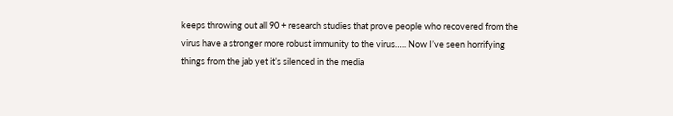keeps throwing out all 90 + research studies that prove people who recovered from the virus have a stronger more robust immunity to the virus….. Now I’ve seen horrifying things from the jab yet it’s silenced in the media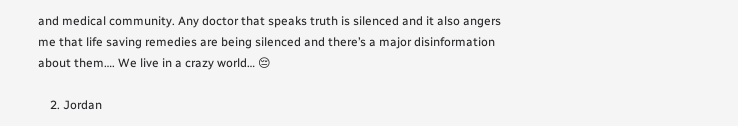and medical community. Any doctor that speaks truth is silenced and it also angers me that life saving remedies are being silenced and there’s a major disinformation about them…. We live in a crazy world… 😔

    2. Jordan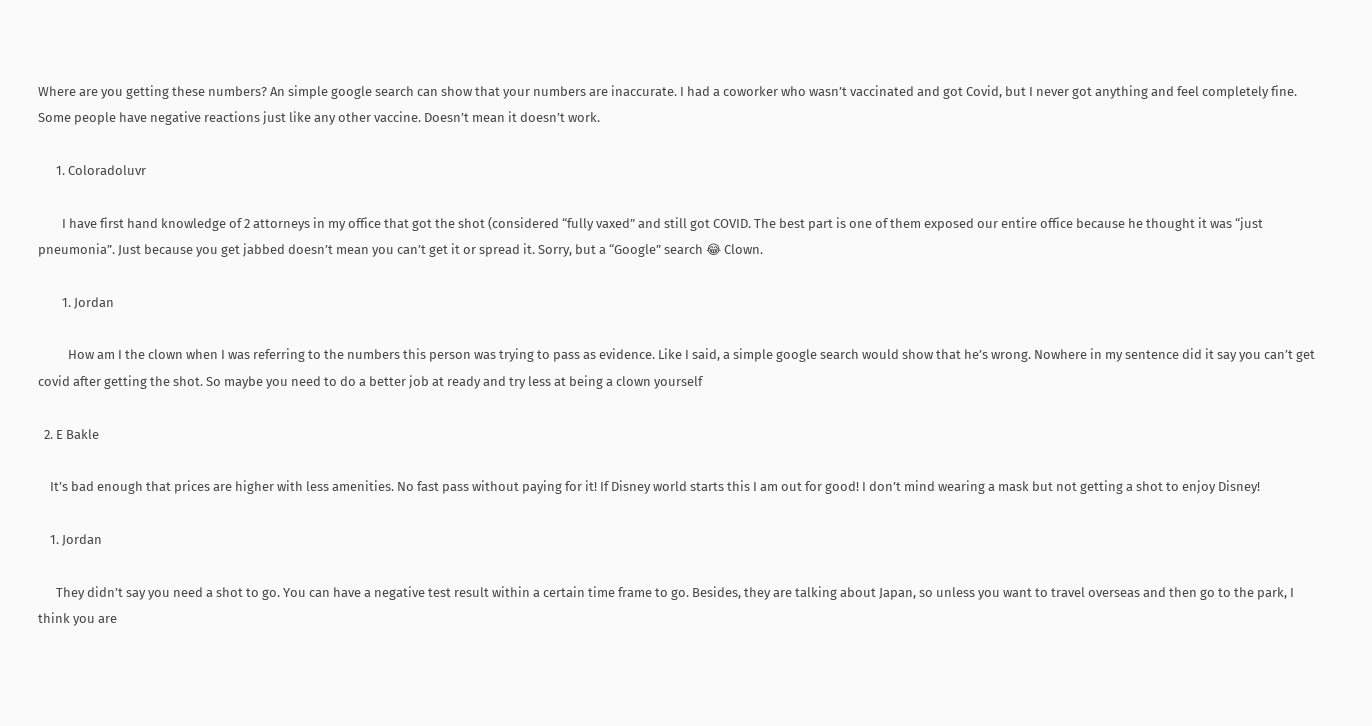Where are you getting these numbers? An simple google search can show that your numbers are inaccurate. I had a coworker who wasn’t vaccinated and got Covid, but I never got anything and feel completely fine. Some people have negative reactions just like any other vaccine. Doesn’t mean it doesn’t work.

      1. Coloradoluvr

        I have first hand knowledge of 2 attorneys in my office that got the shot (considered “fully vaxed” and still got COVID. The best part is one of them exposed our entire office because he thought it was “just pneumonia”. Just because you get jabbed doesn’t mean you can’t get it or spread it. Sorry, but a “Google” search 😂 Clown.

        1. Jordan

          How am I the clown when I was referring to the numbers this person was trying to pass as evidence. Like I said, a simple google search would show that he’s wrong. Nowhere in my sentence did it say you can’t get covid after getting the shot. So maybe you need to do a better job at ready and try less at being a clown yourself

  2. E Bakle

    It’s bad enough that prices are higher with less amenities. No fast pass without paying for it! If Disney world starts this I am out for good! I don’t mind wearing a mask but not getting a shot to enjoy Disney!

    1. Jordan

      They didn’t say you need a shot to go. You can have a negative test result within a certain time frame to go. Besides, they are talking about Japan, so unless you want to travel overseas and then go to the park, I think you are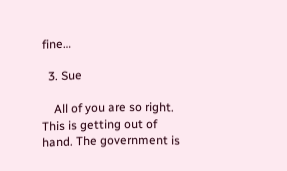fine…

  3. Sue

    All of you are so right. This is getting out of hand. The government is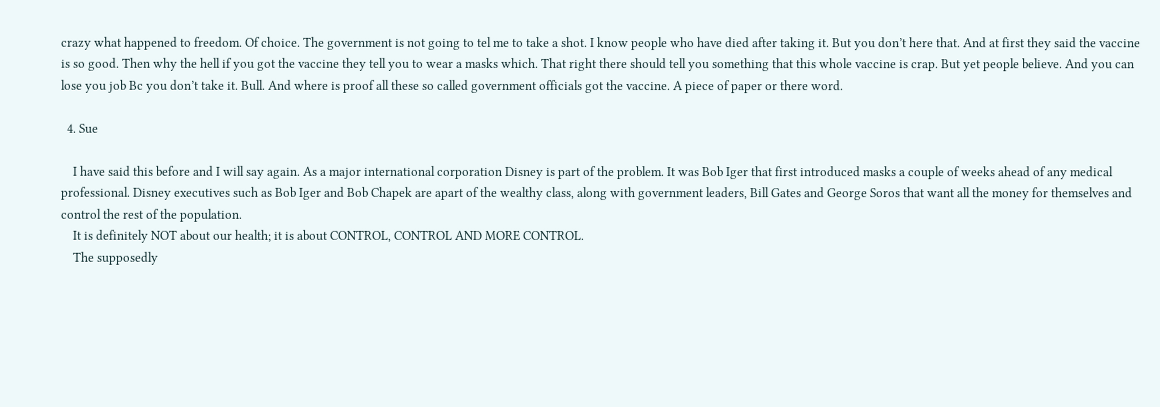crazy what happened to freedom. Of choice. The government is not going to tel me to take a shot. I know people who have died after taking it. But you don’t here that. And at first they said the vaccine is so good. Then why the hell if you got the vaccine they tell you to wear a masks which. That right there should tell you something that this whole vaccine is crap. But yet people believe. And you can lose you job Bc you don’t take it. Bull. And where is proof all these so called government officials got the vaccine. A piece of paper or there word.

  4. Sue

    I have said this before and I will say again. As a major international corporation Disney is part of the problem. It was Bob Iger that first introduced masks a couple of weeks ahead of any medical professional. Disney executives such as Bob Iger and Bob Chapek are apart of the wealthy class, along with government leaders, Bill Gates and George Soros that want all the money for themselves and control the rest of the population.
    It is definitely NOT about our health; it is about CONTROL, CONTROL AND MORE CONTROL.
    The supposedly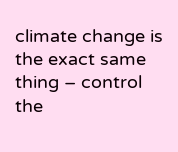climate change is the exact same thing – control the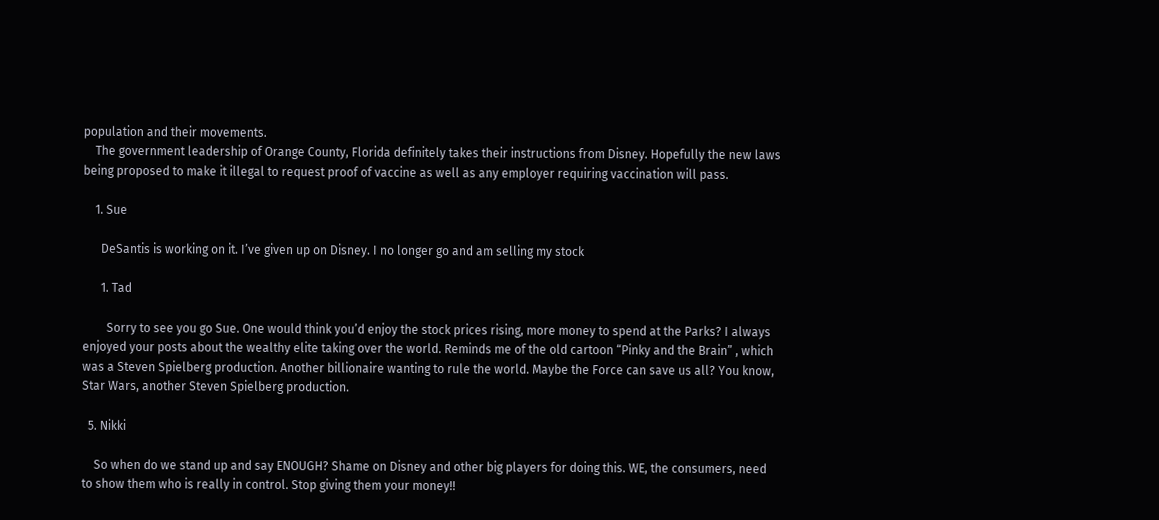population and their movements.
    The government leadership of Orange County, Florida definitely takes their instructions from Disney. Hopefully the new laws being proposed to make it illegal to request proof of vaccine as well as any employer requiring vaccination will pass.

    1. Sue

      DeSantis is working on it. I’ve given up on Disney. I no longer go and am selling my stock

      1. Tad

        Sorry to see you go Sue. One would think you’d enjoy the stock prices rising, more money to spend at the Parks? I always enjoyed your posts about the wealthy elite taking over the world. Reminds me of the old cartoon “Pinky and the Brain” , which was a Steven Spielberg production. Another billionaire wanting to rule the world. Maybe the Force can save us all? You know, Star Wars, another Steven Spielberg production.

  5. Nikki

    So when do we stand up and say ENOUGH? Shame on Disney and other big players for doing this. WE, the consumers, need to show them who is really in control. Stop giving them your money!!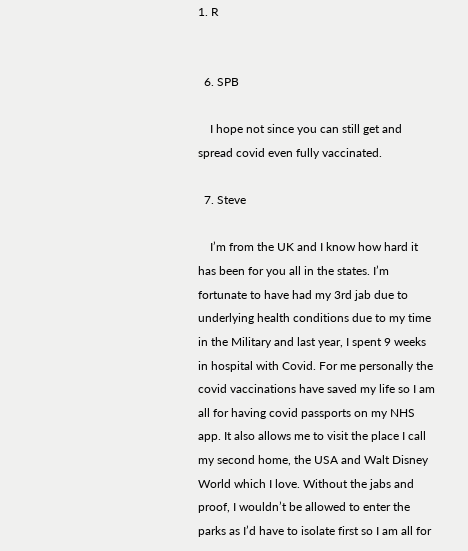1. R


  6. SPB

    I hope not since you can still get and spread covid even fully vaccinated.

  7. Steve

    I’m from the UK and I know how hard it has been for you all in the states. I’m fortunate to have had my 3rd jab due to underlying health conditions due to my time in the Military and last year, I spent 9 weeks in hospital with Covid. For me personally the covid vaccinations have saved my life so I am all for having covid passports on my NHS app. It also allows me to visit the place I call my second home, the USA and Walt Disney World which I love. Without the jabs and proof, I wouldn’t be allowed to enter the parks as I’d have to isolate first so I am all for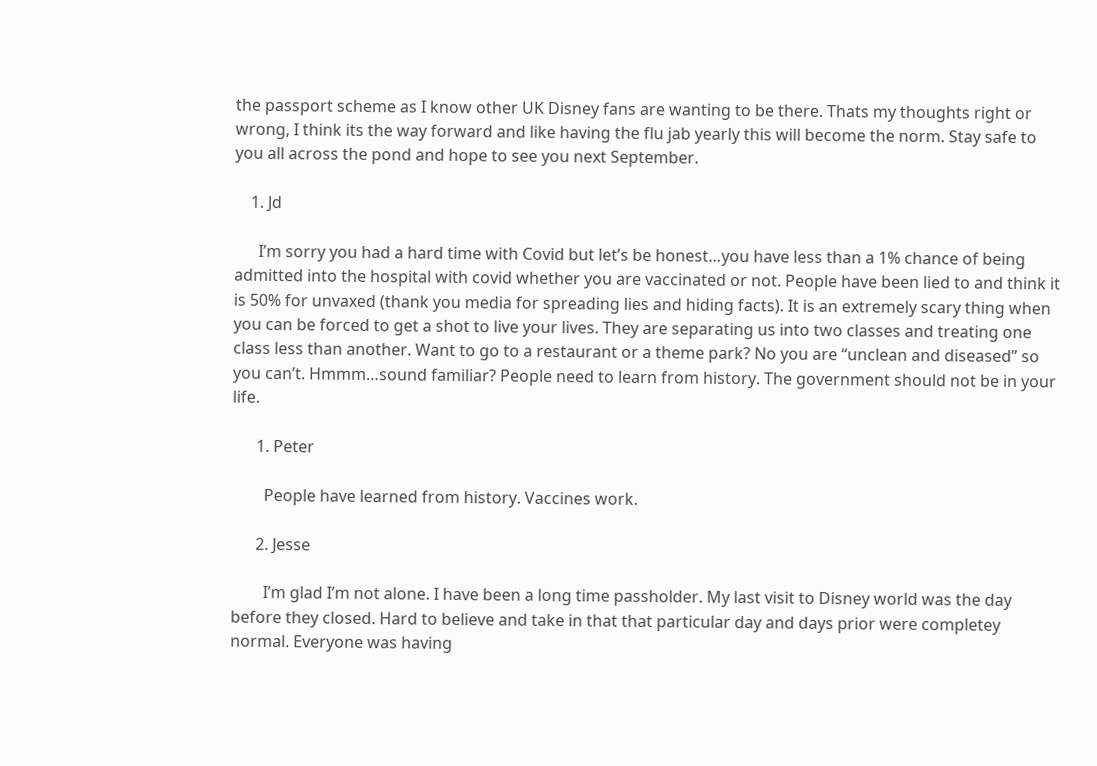the passport scheme as I know other UK Disney fans are wanting to be there. Thats my thoughts right or wrong, I think its the way forward and like having the flu jab yearly this will become the norm. Stay safe to you all across the pond and hope to see you next September.

    1. Jd

      I’m sorry you had a hard time with Covid but let’s be honest…you have less than a 1% chance of being admitted into the hospital with covid whether you are vaccinated or not. People have been lied to and think it is 50% for unvaxed (thank you media for spreading lies and hiding facts). It is an extremely scary thing when you can be forced to get a shot to live your lives. They are separating us into two classes and treating one class less than another. Want to go to a restaurant or a theme park? No you are “unclean and diseased” so you can’t. Hmmm…sound familiar? People need to learn from history. The government should not be in your life.

      1. Peter

        People have learned from history. Vaccines work.

      2. Jesse

        I’m glad I’m not alone. I have been a long time passholder. My last visit to Disney world was the day before they closed. Hard to believe and take in that that particular day and days prior were completey normal. Everyone was having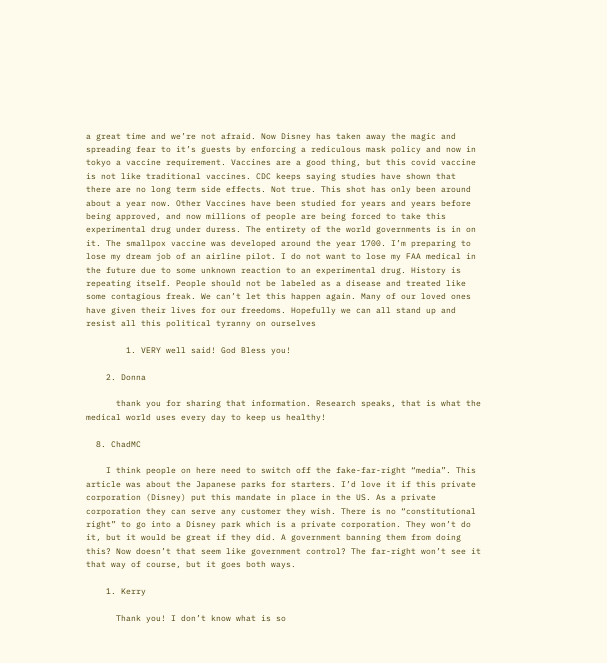a great time and we’re not afraid. Now Disney has taken away the magic and spreading fear to it’s guests by enforcing a rediculous mask policy and now in tokyo a vaccine requirement. Vaccines are a good thing, but this covid vaccine is not like traditional vaccines. CDC keeps saying studies have shown that there are no long term side effects. Not true. This shot has only been around about a year now. Other Vaccines have been studied for years and years before being approved, and now millions of people are being forced to take this experimental drug under duress. The entirety of the world governments is in on it. The smallpox vaccine was developed around the year 1700. I’m preparing to lose my dream job of an airline pilot. I do not want to lose my FAA medical in the future due to some unknown reaction to an experimental drug. History is repeating itself. People should not be labeled as a disease and treated like some contagious freak. We can’t let this happen again. Many of our loved ones have given their lives for our freedoms. Hopefully we can all stand up and resist all this political tyranny on ourselves

        1. VERY well said! God Bless you!

    2. Donna

      thank you for sharing that information. Research speaks, that is what the medical world uses every day to keep us healthy!

  8. ChadMC

    I think people on here need to switch off the fake-far-right “media”. This article was about the Japanese parks for starters. I’d love it if this private corporation (Disney) put this mandate in place in the US. As a private corporation they can serve any customer they wish. There is no “constitutional right” to go into a Disney park which is a private corporation. They won’t do it, but it would be great if they did. A government banning them from doing this? Now doesn’t that seem like government control? The far-right won’t see it that way of course, but it goes both ways.

    1. Kerry

      Thank you! I don’t know what is so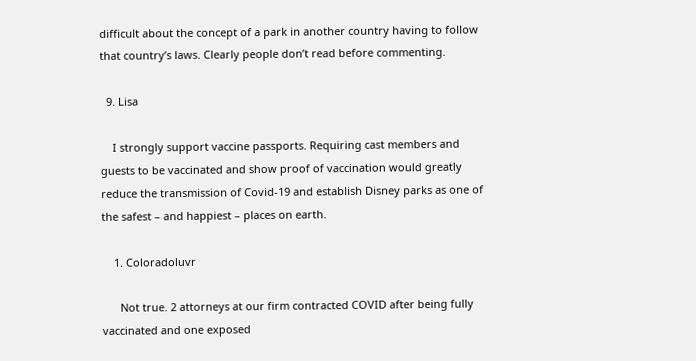difficult about the concept of a park in another country having to follow that country’s laws. Clearly people don’t read before commenting.

  9. Lisa

    I strongly support vaccine passports. Requiring cast members and guests to be vaccinated and show proof of vaccination would greatly reduce the transmission of Covid-19 and establish Disney parks as one of the safest – and happiest – places on earth.

    1. Coloradoluvr

      Not true. 2 attorneys at our firm contracted COVID after being fully vaccinated and one exposed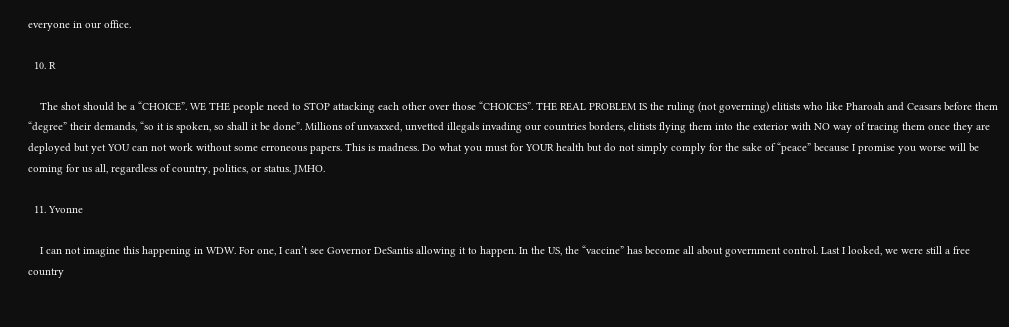everyone in our office.

  10. R

    The shot should be a “CHOICE”. WE THE people need to STOP attacking each other over those “CHOICES”. THE REAL PROBLEM IS the ruling (not governing) elitists who like Pharoah and Ceasars before them “degree” their demands, “so it is spoken, so shall it be done”. Millions of unvaxxed, unvetted illegals invading our countries borders, elitists flying them into the exterior with NO way of tracing them once they are deployed but yet YOU can not work without some erroneous papers. This is madness. Do what you must for YOUR health but do not simply comply for the sake of “peace” because I promise you worse will be coming for us all, regardless of country, politics, or status. JMHO.

  11. Yvonne

    I can not imagine this happening in WDW. For one, I can’t see Governor DeSantis allowing it to happen. In the US, the “vaccine” has become all about government control. Last I looked, we were still a free country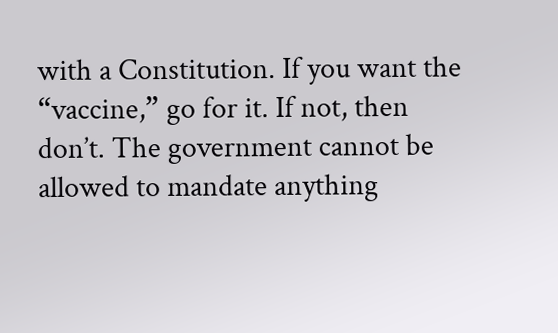with a Constitution. If you want the “vaccine,” go for it. If not, then don’t. The government cannot be allowed to mandate anything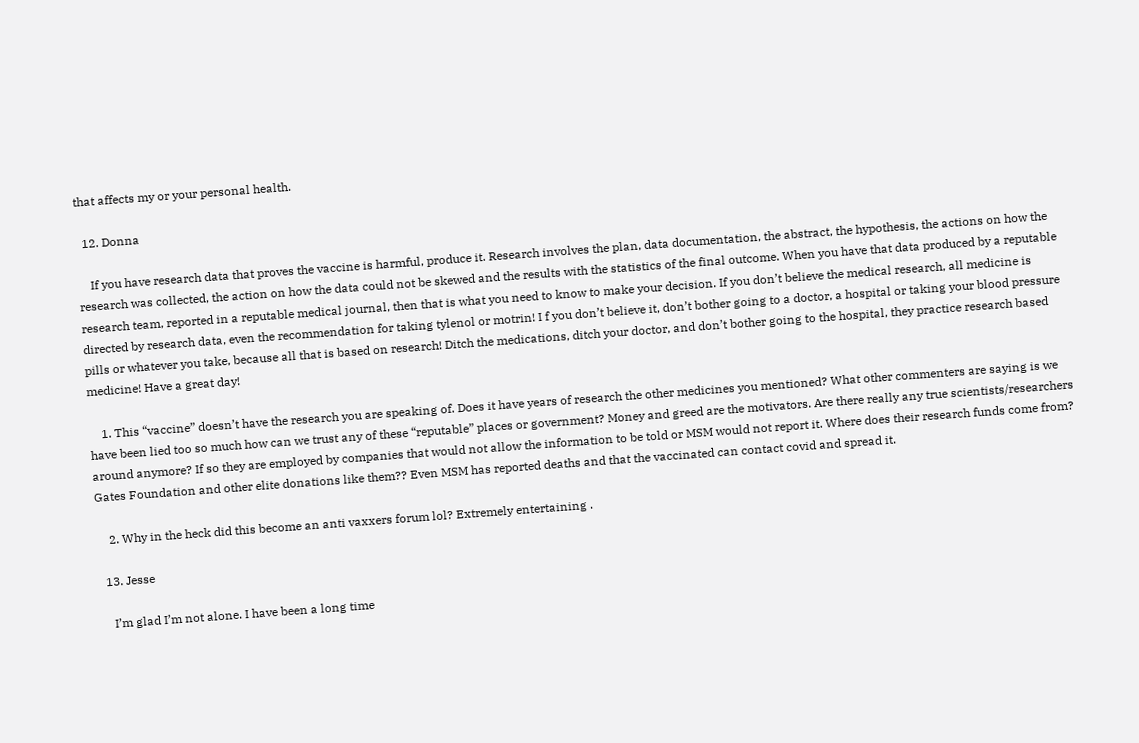that affects my or your personal health.

  12. Donna

    If you have research data that proves the vaccine is harmful, produce it. Research involves the plan, data documentation, the abstract, the hypothesis, the actions on how the research was collected, the action on how the data could not be skewed and the results with the statistics of the final outcome. When you have that data produced by a reputable research team, reported in a reputable medical journal, then that is what you need to know to make your decision. If you don’t believe the medical research, all medicine is directed by research data, even the recommendation for taking tylenol or motrin! I f you don’t believe it, don’t bother going to a doctor, a hospital or taking your blood pressure pills or whatever you take, because all that is based on research! Ditch the medications, ditch your doctor, and don’t bother going to the hospital, they practice research based medicine! Have a great day!

    1. This “vaccine” doesn’t have the research you are speaking of. Does it have years of research the other medicines you mentioned? What other commenters are saying is we have been lied too so much how can we trust any of these “reputable” places or government? Money and greed are the motivators. Are there really any true scientists/researchers around anymore? If so they are employed by companies that would not allow the information to be told or MSM would not report it. Where does their research funds come from? Gates Foundation and other elite donations like them?? Even MSM has reported deaths and that the vaccinated can contact covid and spread it.

    2. Why in the heck did this become an anti vaxxers forum lol? Extremely entertaining .

  13. Jesse

    I’m glad I’m not alone. I have been a long time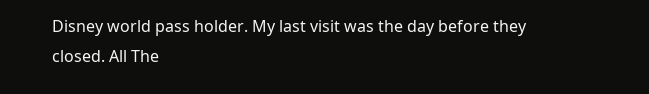Disney world pass holder. My last visit was the day before they closed. All The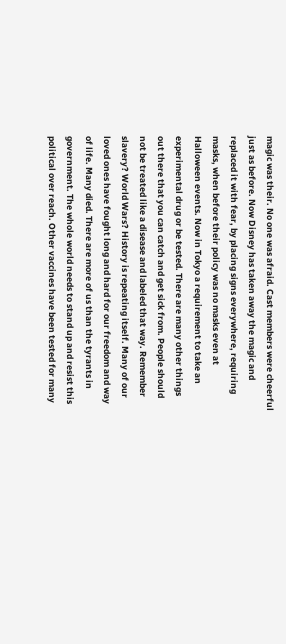magic was their. No one was afraid. Cast members were cheerful just as before. Now Disney has taken away the magic and replaced it with fear, by placing signs everywhere, requiring masks, when before their policy was no masks even at Halloween events. Now in Tokyo a requirement to take an experimental drug or be tested. There are many other things out there that you can catch and get sick from. People should not be treated like a disease and labeled that way. Remember slavery? World Wars? History is repeating itself. Many of our loved ones have fought long and hard for our freedom and way of life. Many died. There are more of us than the tyrants in government. The whole world needs to stand up and resist this political over reach. Other vaccines have been tested for many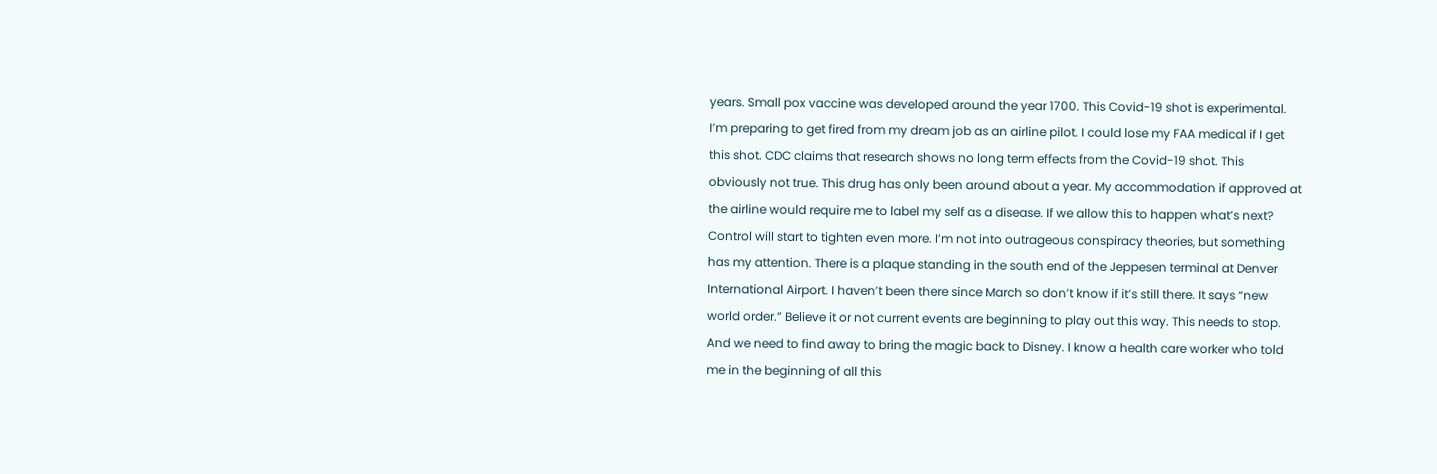years. Small pox vaccine was developed around the year 1700. This Covid-19 shot is experimental. I’m preparing to get fired from my dream job as an airline pilot. I could lose my FAA medical if I get this shot. CDC claims that research shows no long term effects from the Covid-19 shot. This obviously not true. This drug has only been around about a year. My accommodation if approved at the airline would require me to label my self as a disease. If we allow this to happen what’s next? Control will start to tighten even more. I’m not into outrageous conspiracy theories, but something has my attention. There is a plaque standing in the south end of the Jeppesen terminal at Denver International Airport. I haven’t been there since March so don’t know if it’s still there. It says “new world order.” Believe it or not current events are beginning to play out this way. This needs to stop. And we need to find away to bring the magic back to Disney. I know a health care worker who told me in the beginning of all this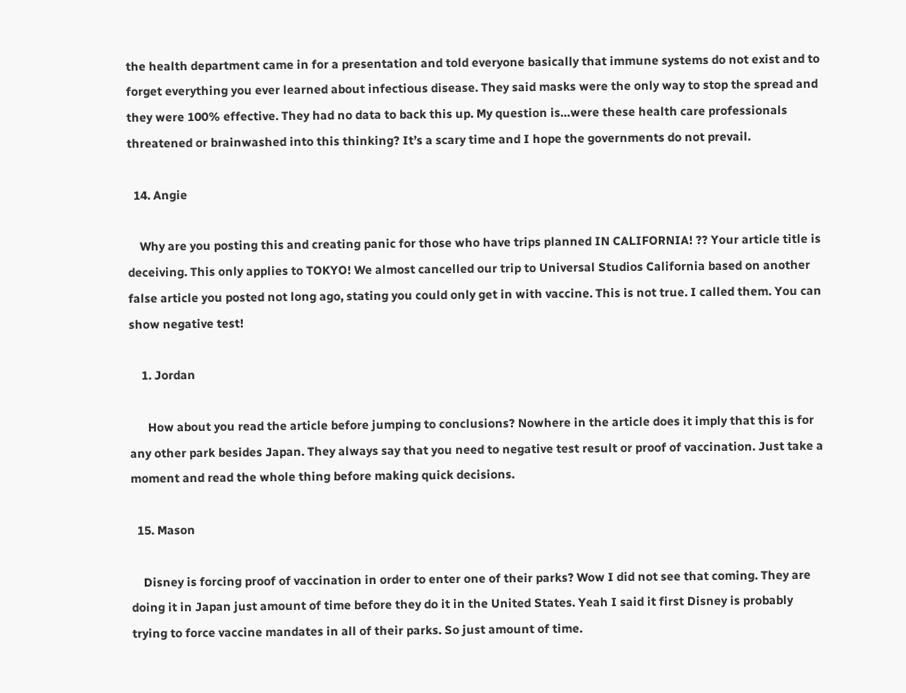the health department came in for a presentation and told everyone basically that immune systems do not exist and to forget everything you ever learned about infectious disease. They said masks were the only way to stop the spread and they were 100% effective. They had no data to back this up. My question is…were these health care professionals threatened or brainwashed into this thinking? It’s a scary time and I hope the governments do not prevail.

  14. Angie

    Why are you posting this and creating panic for those who have trips planned IN CALIFORNIA! ?? Your article title is deceiving. This only applies to TOKYO! We almost cancelled our trip to Universal Studios California based on another false article you posted not long ago, stating you could only get in with vaccine. This is not true. I called them. You can show negative test!

    1. Jordan

      How about you read the article before jumping to conclusions? Nowhere in the article does it imply that this is for any other park besides Japan. They always say that you need to negative test result or proof of vaccination. Just take a moment and read the whole thing before making quick decisions.

  15. Mason

    Disney is forcing proof of vaccination in order to enter one of their parks? Wow I did not see that coming. They are doing it in Japan just amount of time before they do it in the United States. Yeah I said it first Disney is probably trying to force vaccine mandates in all of their parks. So just amount of time.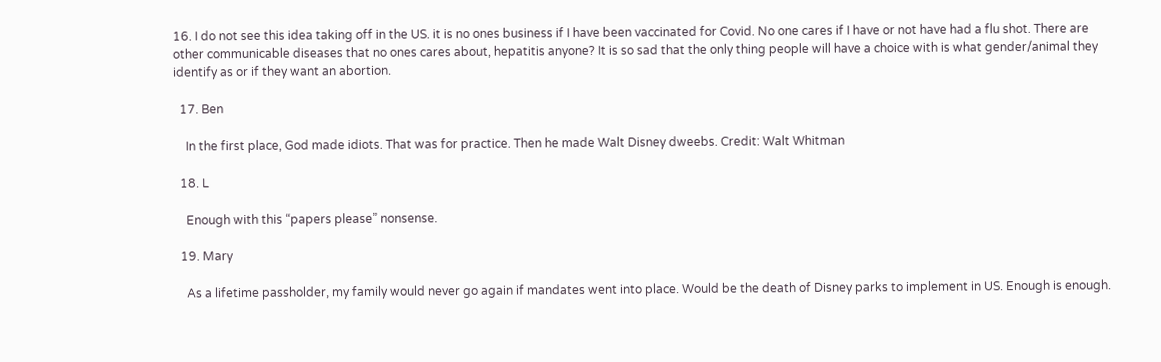16. I do not see this idea taking off in the US. it is no ones business if I have been vaccinated for Covid. No one cares if I have or not have had a flu shot. There are other communicable diseases that no ones cares about, hepatitis anyone? It is so sad that the only thing people will have a choice with is what gender/animal they identify as or if they want an abortion.

  17. Ben

    In the first place, God made idiots. That was for practice. Then he made Walt Disney dweebs. Credit: Walt Whitman

  18. L

    Enough with this “papers please” nonsense.

  19. Mary

    As a lifetime passholder, my family would never go again if mandates went into place. Would be the death of Disney parks to implement in US. Enough is enough.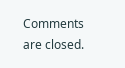Comments are closed.